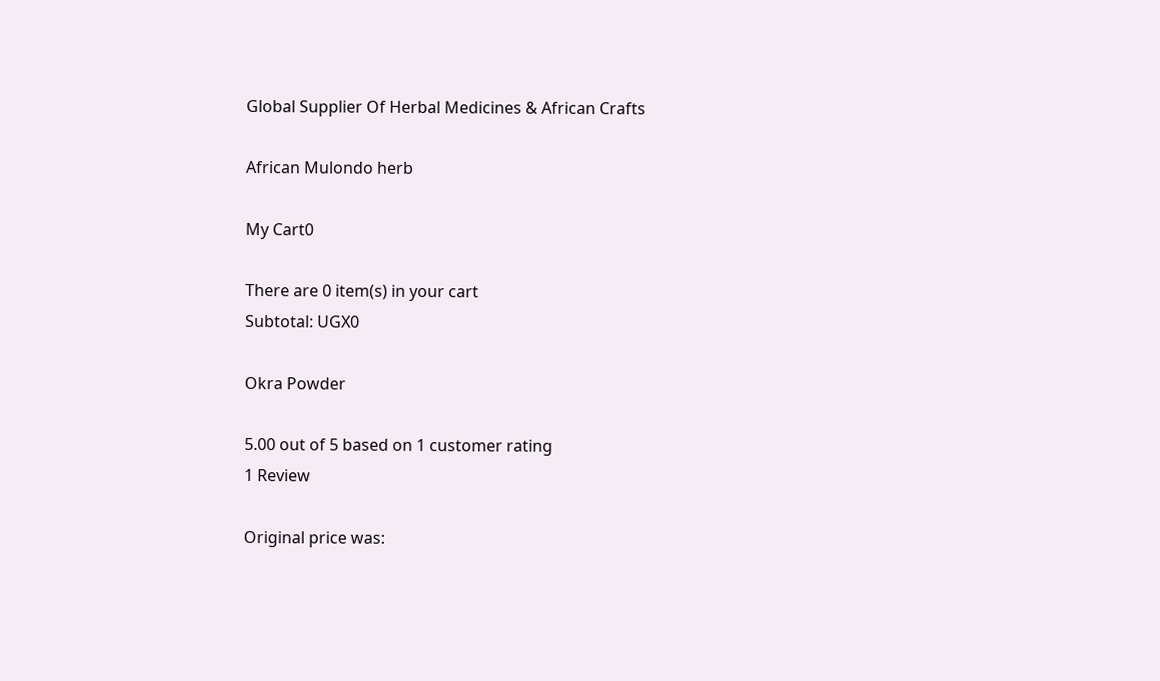Global Supplier Of Herbal Medicines & African Crafts

African Mulondo herb

My Cart0

There are 0 item(s) in your cart
Subtotal: UGX0

Okra Powder

5.00 out of 5 based on 1 customer rating
1 Review

Original price was: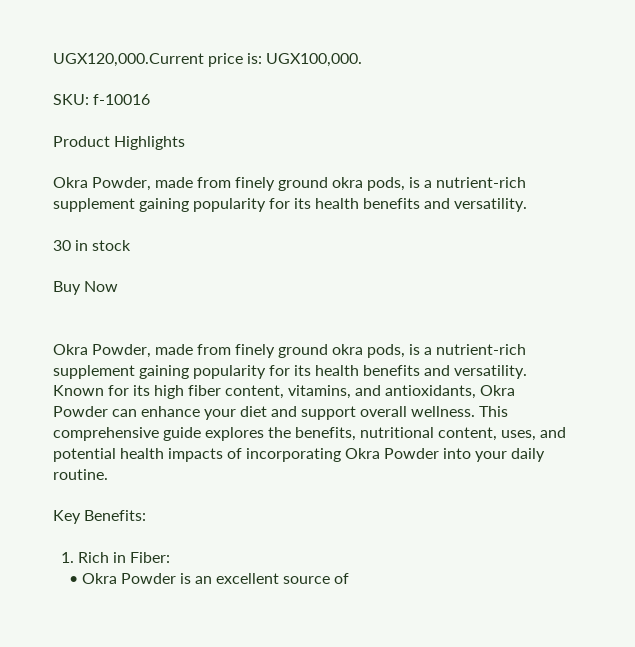UGX120,000.Current price is: UGX100,000.

SKU: f-10016

Product Highlights

Okra Powder, made from finely ground okra pods, is a nutrient-rich supplement gaining popularity for its health benefits and versatility.

30 in stock

Buy Now


Okra Powder, made from finely ground okra pods, is a nutrient-rich supplement gaining popularity for its health benefits and versatility. Known for its high fiber content, vitamins, and antioxidants, Okra Powder can enhance your diet and support overall wellness. This comprehensive guide explores the benefits, nutritional content, uses, and potential health impacts of incorporating Okra Powder into your daily routine.

Key Benefits:

  1. Rich in Fiber:
    • Okra Powder is an excellent source of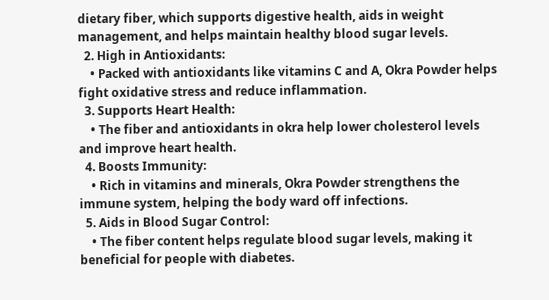dietary fiber, which supports digestive health, aids in weight management, and helps maintain healthy blood sugar levels.
  2. High in Antioxidants:
    • Packed with antioxidants like vitamins C and A, Okra Powder helps fight oxidative stress and reduce inflammation.
  3. Supports Heart Health:
    • The fiber and antioxidants in okra help lower cholesterol levels and improve heart health.
  4. Boosts Immunity:
    • Rich in vitamins and minerals, Okra Powder strengthens the immune system, helping the body ward off infections.
  5. Aids in Blood Sugar Control:
    • The fiber content helps regulate blood sugar levels, making it beneficial for people with diabetes.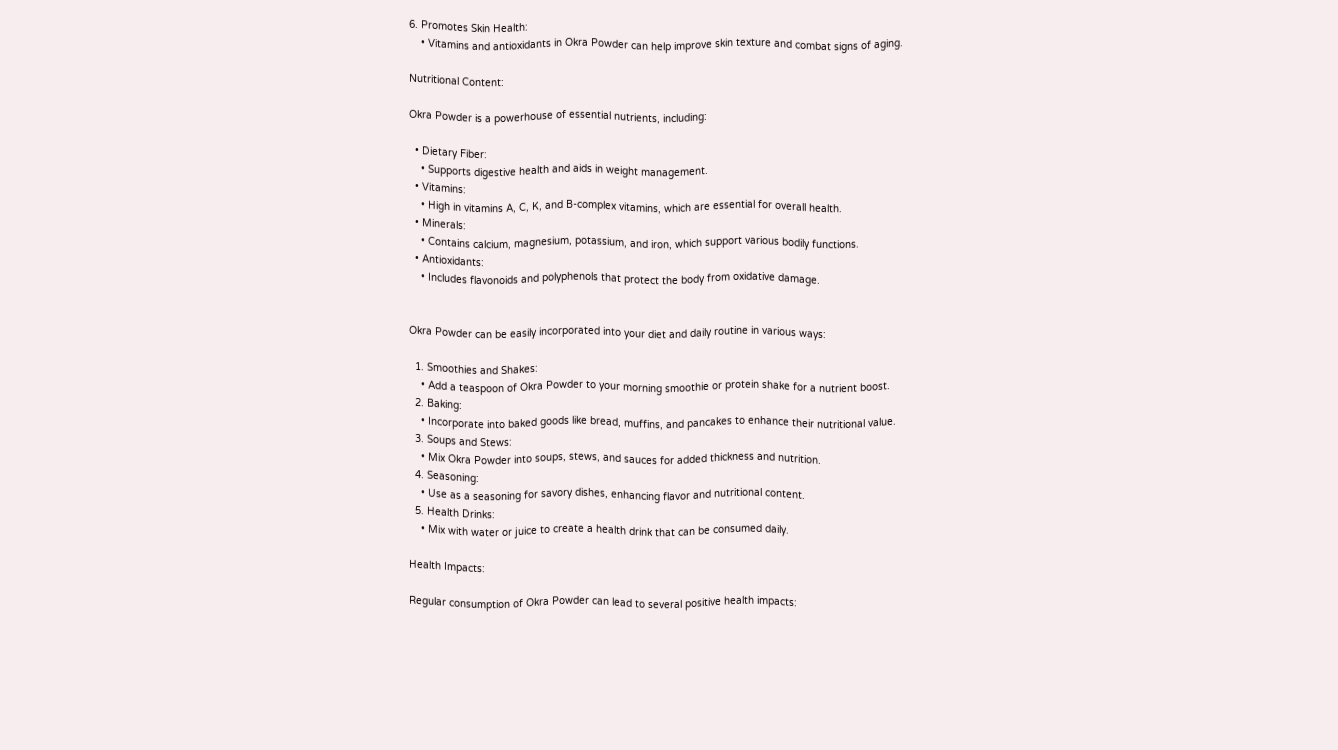6. Promotes Skin Health:
    • Vitamins and antioxidants in Okra Powder can help improve skin texture and combat signs of aging.

Nutritional Content:

Okra Powder is a powerhouse of essential nutrients, including:

  • Dietary Fiber:
    • Supports digestive health and aids in weight management.
  • Vitamins:
    • High in vitamins A, C, K, and B-complex vitamins, which are essential for overall health.
  • Minerals:
    • Contains calcium, magnesium, potassium, and iron, which support various bodily functions.
  • Antioxidants:
    • Includes flavonoids and polyphenols that protect the body from oxidative damage.


Okra Powder can be easily incorporated into your diet and daily routine in various ways:

  1. Smoothies and Shakes:
    • Add a teaspoon of Okra Powder to your morning smoothie or protein shake for a nutrient boost.
  2. Baking:
    • Incorporate into baked goods like bread, muffins, and pancakes to enhance their nutritional value.
  3. Soups and Stews:
    • Mix Okra Powder into soups, stews, and sauces for added thickness and nutrition.
  4. Seasoning:
    • Use as a seasoning for savory dishes, enhancing flavor and nutritional content.
  5. Health Drinks:
    • Mix with water or juice to create a health drink that can be consumed daily.

Health Impacts:

Regular consumption of Okra Powder can lead to several positive health impacts: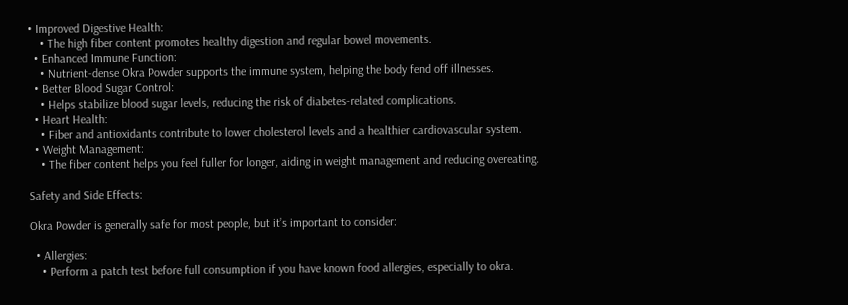• Improved Digestive Health:
    • The high fiber content promotes healthy digestion and regular bowel movements.
  • Enhanced Immune Function:
    • Nutrient-dense Okra Powder supports the immune system, helping the body fend off illnesses.
  • Better Blood Sugar Control:
    • Helps stabilize blood sugar levels, reducing the risk of diabetes-related complications.
  • Heart Health:
    • Fiber and antioxidants contribute to lower cholesterol levels and a healthier cardiovascular system.
  • Weight Management:
    • The fiber content helps you feel fuller for longer, aiding in weight management and reducing overeating.

Safety and Side Effects:

Okra Powder is generally safe for most people, but it’s important to consider:

  • Allergies:
    • Perform a patch test before full consumption if you have known food allergies, especially to okra.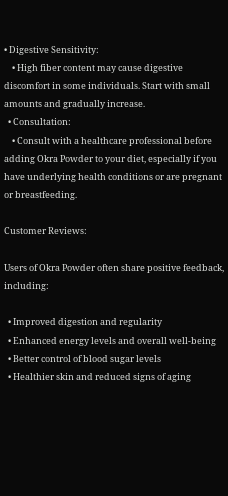• Digestive Sensitivity:
    • High fiber content may cause digestive discomfort in some individuals. Start with small amounts and gradually increase.
  • Consultation:
    • Consult with a healthcare professional before adding Okra Powder to your diet, especially if you have underlying health conditions or are pregnant or breastfeeding.

Customer Reviews:

Users of Okra Powder often share positive feedback, including:

  • Improved digestion and regularity
  • Enhanced energy levels and overall well-being
  • Better control of blood sugar levels
  • Healthier skin and reduced signs of aging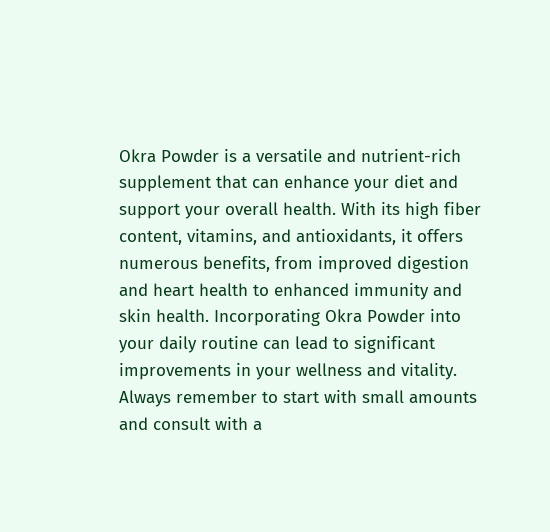Okra Powder is a versatile and nutrient-rich supplement that can enhance your diet and support your overall health. With its high fiber content, vitamins, and antioxidants, it offers numerous benefits, from improved digestion and heart health to enhanced immunity and skin health. Incorporating Okra Powder into your daily routine can lead to significant improvements in your wellness and vitality. Always remember to start with small amounts and consult with a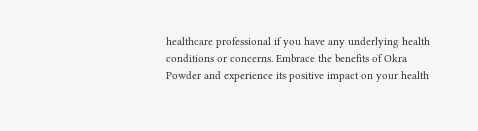healthcare professional if you have any underlying health conditions or concerns. Embrace the benefits of Okra Powder and experience its positive impact on your health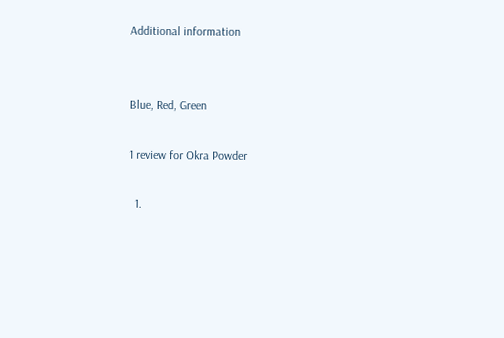Additional information


Blue, Red, Green

1 review for Okra Powder

  1.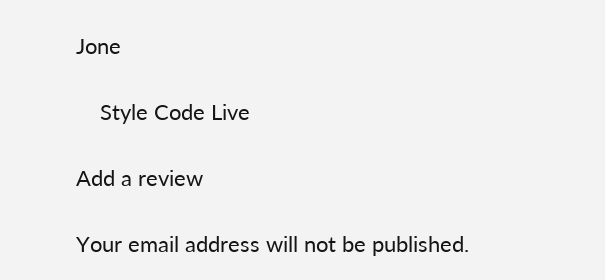Jone

    Style Code Live

Add a review

Your email address will not be published.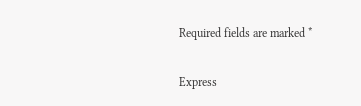Required fields are marked *

Express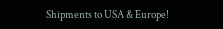Shipments to USA & Europe!